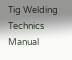Tig Welding Technics Manual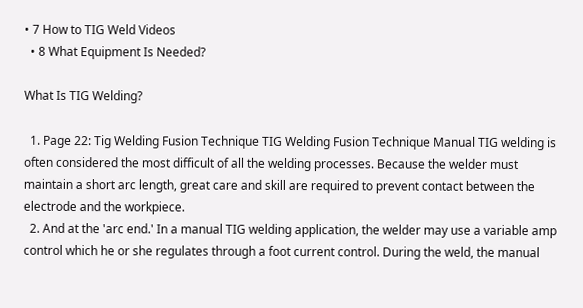• 7 How to TIG Weld Videos
  • 8 What Equipment Is Needed?

What Is TIG Welding?

  1. Page 22: Tig Welding Fusion Technique TIG Welding Fusion Technique Manual TIG welding is often considered the most difficult of all the welding processes. Because the welder must maintain a short arc length, great care and skill are required to prevent contact between the electrode and the workpiece.
  2. And at the 'arc end.' In a manual TIG welding application, the welder may use a variable amp control which he or she regulates through a foot current control. During the weld, the manual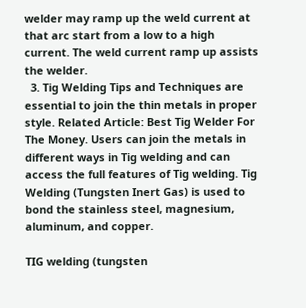welder may ramp up the weld current at that arc start from a low to a high current. The weld current ramp up assists the welder.
  3. Tig Welding Tips and Techniques are essential to join the thin metals in proper style. Related Article: Best Tig Welder For The Money. Users can join the metals in different ways in Tig welding and can access the full features of Tig welding. Tig Welding (Tungsten Inert Gas) is used to bond the stainless steel, magnesium, aluminum, and copper.

TIG welding (tungsten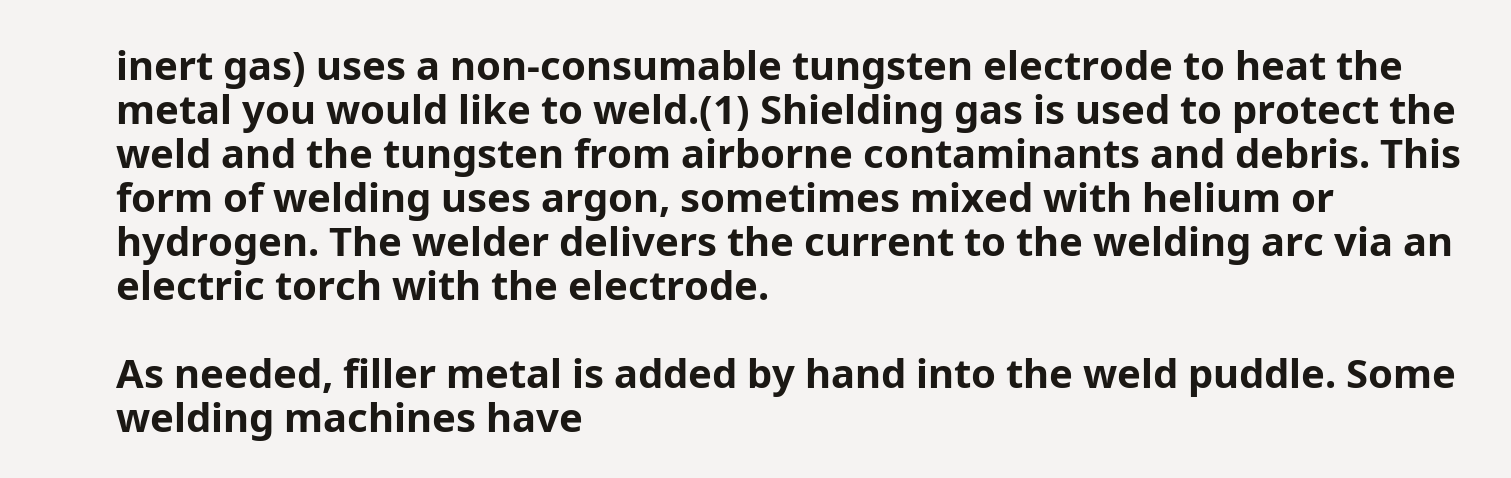inert gas) uses a non-consumable tungsten electrode to heat the metal you would like to weld.(1) Shielding gas is used to protect the weld and the tungsten from airborne contaminants and debris. This form of welding uses argon, sometimes mixed with helium or hydrogen. The welder delivers the current to the welding arc via an electric torch with the electrode.

As needed, filler metal is added by hand into the weld puddle. Some welding machines have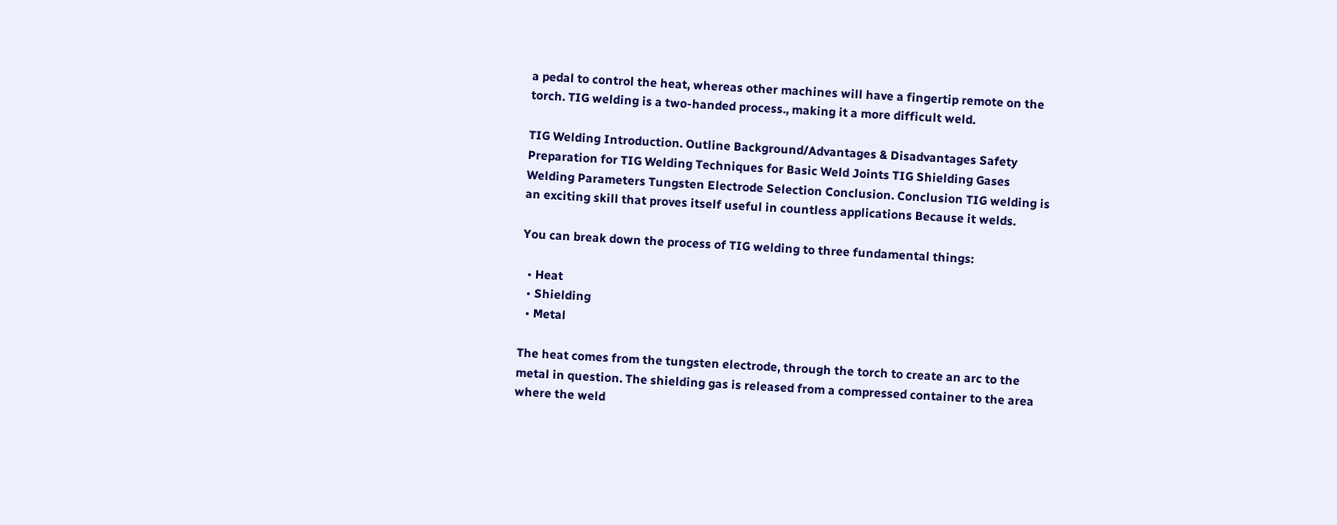a pedal to control the heat, whereas other machines will have a fingertip remote on the torch. TIG welding is a two-handed process., making it a more difficult weld.

TIG Welding Introduction. Outline Background/Advantages & Disadvantages Safety Preparation for TIG Welding Techniques for Basic Weld Joints TIG Shielding Gases Welding Parameters Tungsten Electrode Selection Conclusion. Conclusion TIG welding is an exciting skill that proves itself useful in countless applications Because it welds.

You can break down the process of TIG welding to three fundamental things:

  • Heat
  • Shielding
  • Metal

The heat comes from the tungsten electrode, through the torch to create an arc to the metal in question. The shielding gas is released from a compressed container to the area where the weld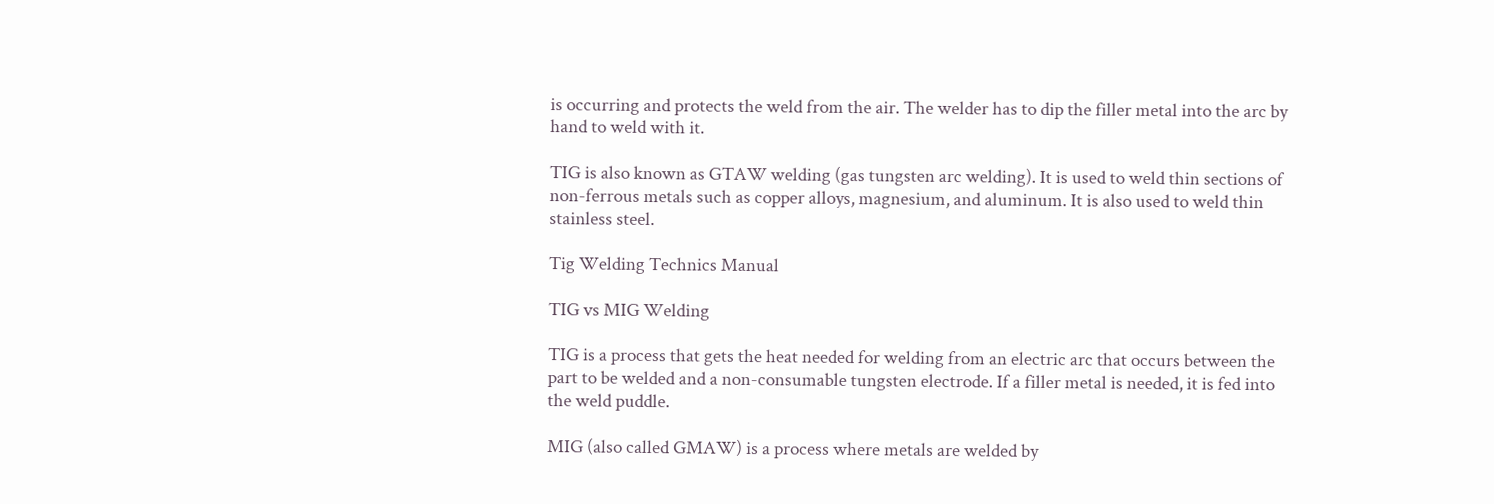is occurring and protects the weld from the air. The welder has to dip the filler metal into the arc by hand to weld with it.

TIG is also known as GTAW welding (gas tungsten arc welding). It is used to weld thin sections of non-ferrous metals such as copper alloys, magnesium, and aluminum. It is also used to weld thin stainless steel.

Tig Welding Technics Manual

TIG vs MIG Welding

TIG is a process that gets the heat needed for welding from an electric arc that occurs between the part to be welded and a non-consumable tungsten electrode. If a filler metal is needed, it is fed into the weld puddle.

MIG (also called GMAW) is a process where metals are welded by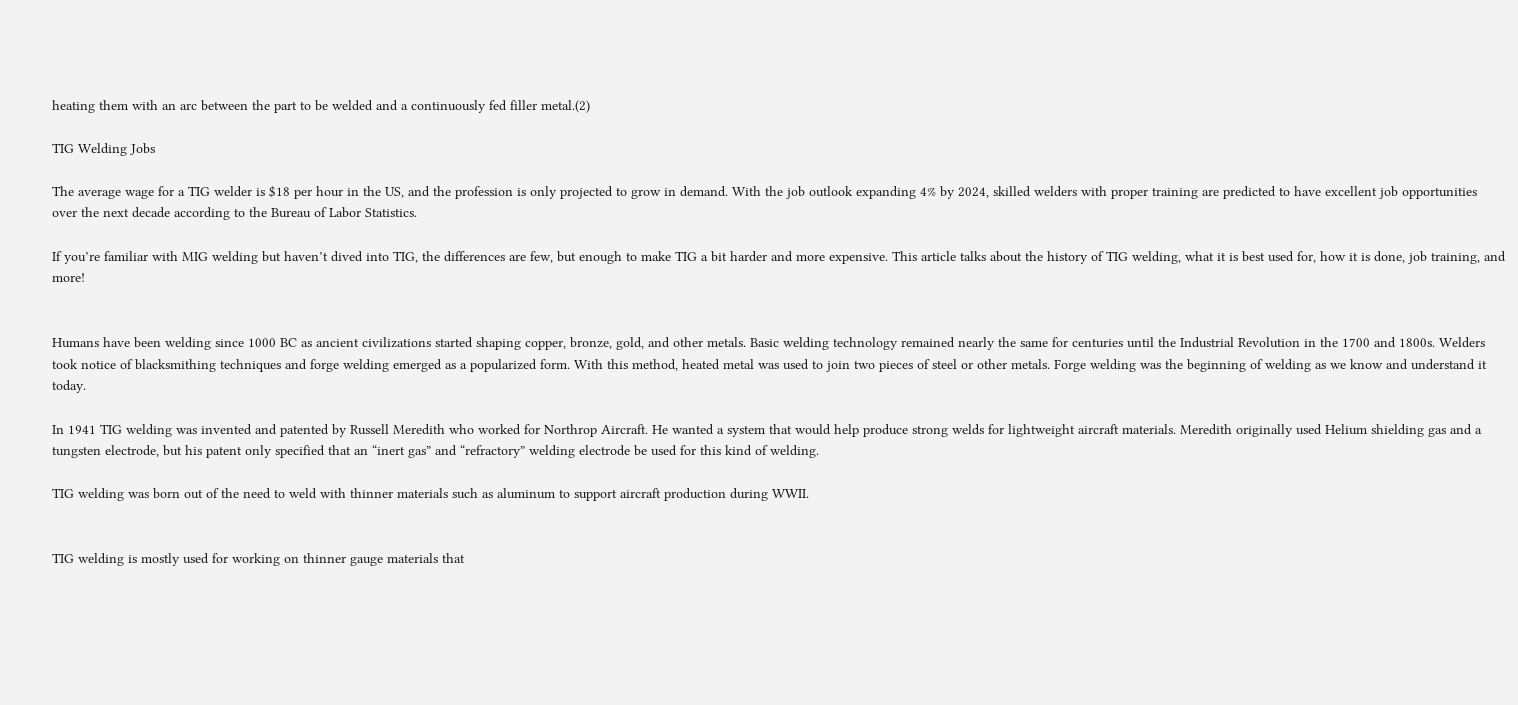heating them with an arc between the part to be welded and a continuously fed filler metal.(2)

TIG Welding Jobs

The average wage for a TIG welder is $18 per hour in the US, and the profession is only projected to grow in demand. With the job outlook expanding 4% by 2024, skilled welders with proper training are predicted to have excellent job opportunities over the next decade according to the Bureau of Labor Statistics.

If you’re familiar with MIG welding but haven’t dived into TIG, the differences are few, but enough to make TIG a bit harder and more expensive. This article talks about the history of TIG welding, what it is best used for, how it is done, job training, and more!


Humans have been welding since 1000 BC as ancient civilizations started shaping copper, bronze, gold, and other metals. Basic welding technology remained nearly the same for centuries until the Industrial Revolution in the 1700 and 1800s. Welders took notice of blacksmithing techniques and forge welding emerged as a popularized form. With this method, heated metal was used to join two pieces of steel or other metals. Forge welding was the beginning of welding as we know and understand it today.

In 1941 TIG welding was invented and patented by Russell Meredith who worked for Northrop Aircraft. He wanted a system that would help produce strong welds for lightweight aircraft materials. Meredith originally used Helium shielding gas and a tungsten electrode, but his patent only specified that an “inert gas” and “refractory” welding electrode be used for this kind of welding.

TIG welding was born out of the need to weld with thinner materials such as aluminum to support aircraft production during WWII.


TIG welding is mostly used for working on thinner gauge materials that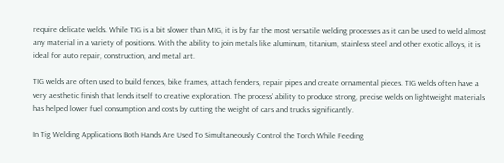require delicate welds. While TIG is a bit slower than MIG, it is by far the most versatile welding processes as it can be used to weld almost any material in a variety of positions. With the ability to join metals like aluminum, titanium, stainless steel and other exotic alloys, it is ideal for auto repair, construction, and metal art.

TIG welds are often used to build fences, bike frames, attach fenders, repair pipes and create ornamental pieces. TIG welds often have a very aesthetic finish that lends itself to creative exploration. The process’ ability to produce strong, precise welds on lightweight materials has helped lower fuel consumption and costs by cutting the weight of cars and trucks significantly.

In Tig Welding Applications Both Hands Are Used To Simultaneously Control the Torch While Feeding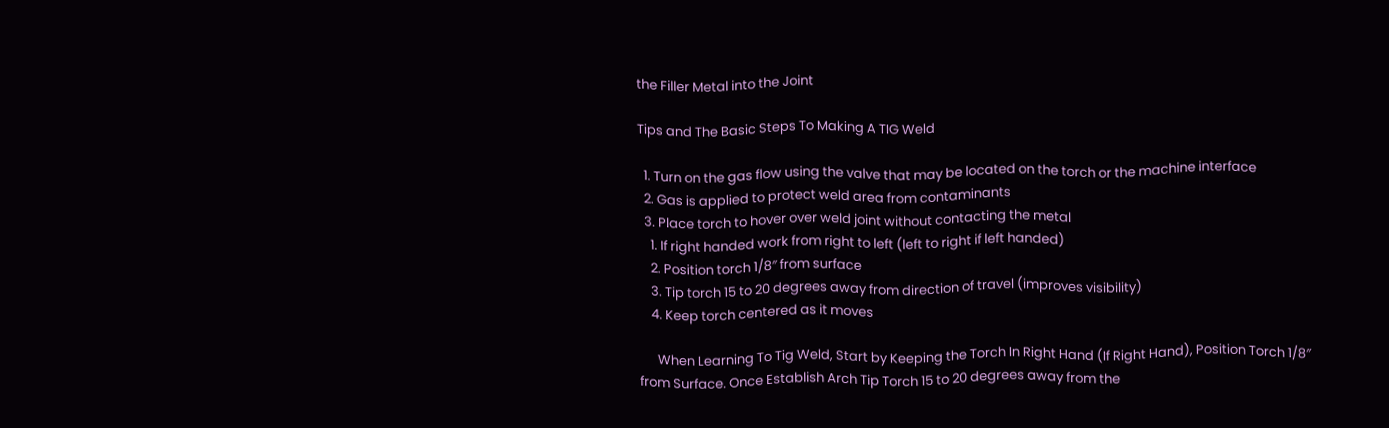the Filler Metal into the Joint

Tips and The Basic Steps To Making A TIG Weld

  1. Turn on the gas flow using the valve that may be located on the torch or the machine interface
  2. Gas is applied to protect weld area from contaminants
  3. Place torch to hover over weld joint without contacting the metal
    1. If right handed work from right to left (left to right if left handed)
    2. Position torch 1/8″ from surface
    3. Tip torch 15 to 20 degrees away from direction of travel (improves visibility)
    4. Keep torch centered as it moves

      When Learning To Tig Weld, Start by Keeping the Torch In Right Hand (If Right Hand), Position Torch 1/8″ from Surface. Once Establish Arch Tip Torch 15 to 20 degrees away from the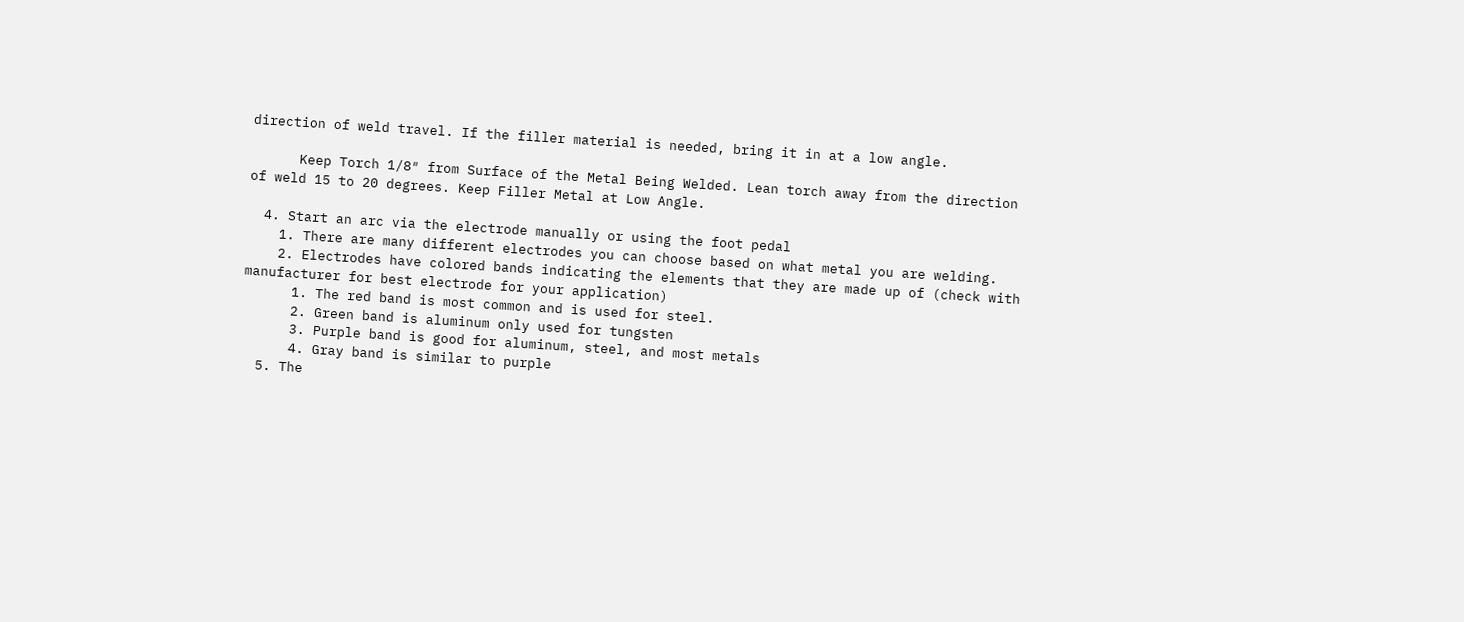direction of weld travel. If the filler material is needed, bring it in at a low angle.

      Keep Torch 1/8″ from Surface of the Metal Being Welded. Lean torch away from the direction of weld 15 to 20 degrees. Keep Filler Metal at Low Angle.

  4. Start an arc via the electrode manually or using the foot pedal
    1. There are many different electrodes you can choose based on what metal you are welding.
    2. Electrodes have colored bands indicating the elements that they are made up of (check with manufacturer for best electrode for your application)
      1. The red band is most common and is used for steel.
      2. Green band is aluminum only used for tungsten
      3. Purple band is good for aluminum, steel, and most metals
      4. Gray band is similar to purple
  5. The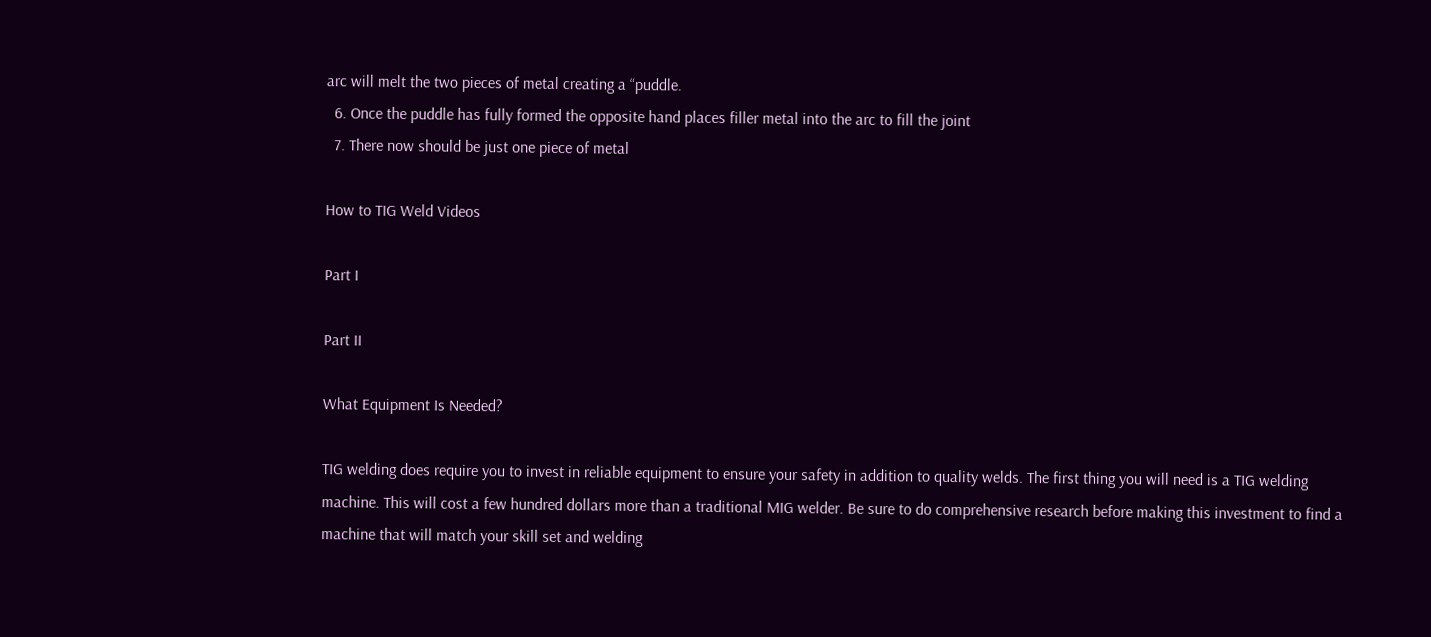arc will melt the two pieces of metal creating a “puddle.
  6. Once the puddle has fully formed the opposite hand places filler metal into the arc to fill the joint
  7. There now should be just one piece of metal

How to TIG Weld Videos

Part I

Part II

What Equipment Is Needed?

TIG welding does require you to invest in reliable equipment to ensure your safety in addition to quality welds. The first thing you will need is a TIG welding machine. This will cost a few hundred dollars more than a traditional MIG welder. Be sure to do comprehensive research before making this investment to find a machine that will match your skill set and welding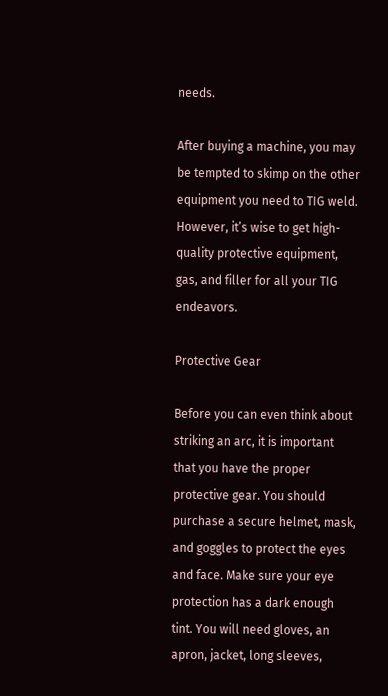needs.

After buying a machine, you may be tempted to skimp on the other equipment you need to TIG weld. However, it’s wise to get high-quality protective equipment, gas, and filler for all your TIG endeavors.

Protective Gear

Before you can even think about striking an arc, it is important that you have the proper protective gear. You should purchase a secure helmet, mask, and goggles to protect the eyes and face. Make sure your eye protection has a dark enough tint. You will need gloves, an apron, jacket, long sleeves,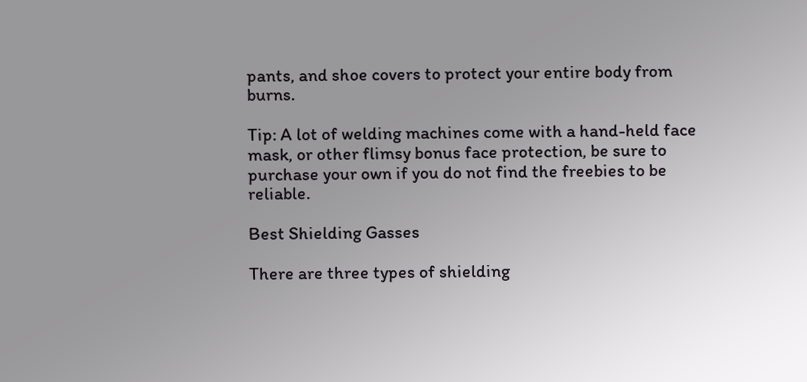pants, and shoe covers to protect your entire body from burns.

Tip: A lot of welding machines come with a hand-held face mask, or other flimsy bonus face protection, be sure to purchase your own if you do not find the freebies to be reliable.

Best Shielding Gasses

There are three types of shielding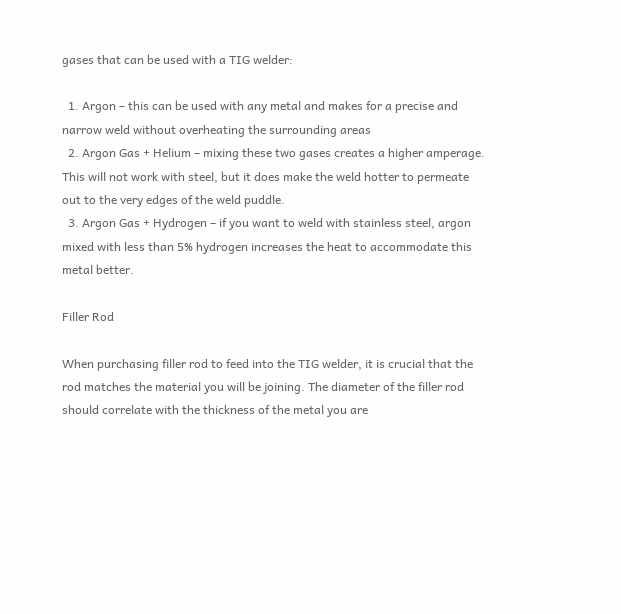gases that can be used with a TIG welder:

  1. Argon – this can be used with any metal and makes for a precise and narrow weld without overheating the surrounding areas
  2. Argon Gas + Helium – mixing these two gases creates a higher amperage. This will not work with steel, but it does make the weld hotter to permeate out to the very edges of the weld puddle.
  3. Argon Gas + Hydrogen – if you want to weld with stainless steel, argon mixed with less than 5% hydrogen increases the heat to accommodate this metal better.

Filler Rod

When purchasing filler rod to feed into the TIG welder, it is crucial that the rod matches the material you will be joining. The diameter of the filler rod should correlate with the thickness of the metal you are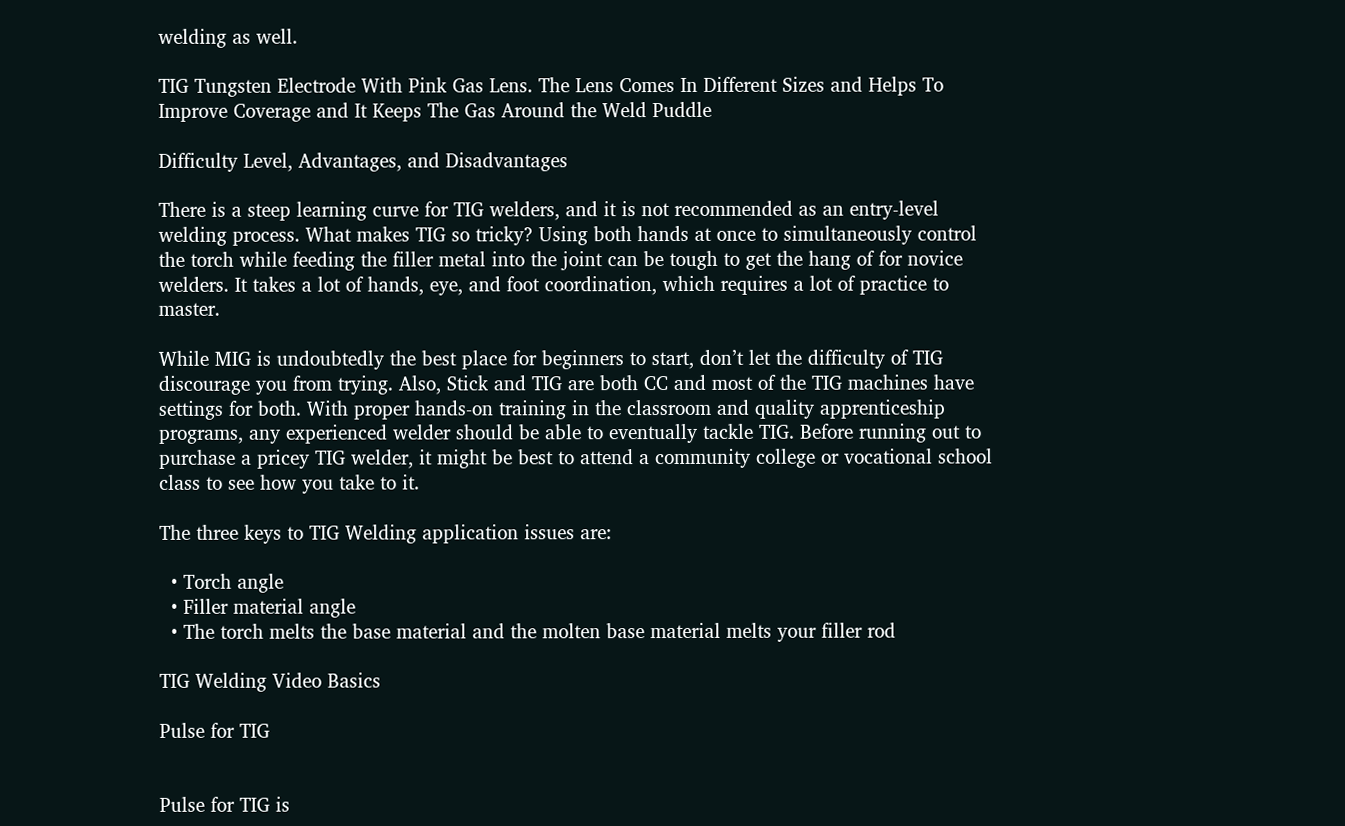welding as well.

TIG Tungsten Electrode With Pink Gas Lens. The Lens Comes In Different Sizes and Helps To Improve Coverage and It Keeps The Gas Around the Weld Puddle

Difficulty Level, Advantages, and Disadvantages

There is a steep learning curve for TIG welders, and it is not recommended as an entry-level welding process. What makes TIG so tricky? Using both hands at once to simultaneously control the torch while feeding the filler metal into the joint can be tough to get the hang of for novice welders. It takes a lot of hands, eye, and foot coordination, which requires a lot of practice to master.

While MIG is undoubtedly the best place for beginners to start, don’t let the difficulty of TIG discourage you from trying. Also, Stick and TIG are both CC and most of the TIG machines have settings for both. With proper hands-on training in the classroom and quality apprenticeship programs, any experienced welder should be able to eventually tackle TIG. Before running out to purchase a pricey TIG welder, it might be best to attend a community college or vocational school class to see how you take to it.

The three keys to TIG Welding application issues are:

  • Torch angle
  • Filler material angle
  • The torch melts the base material and the molten base material melts your filler rod

TIG Welding Video Basics

Pulse for TIG


Pulse for TIG is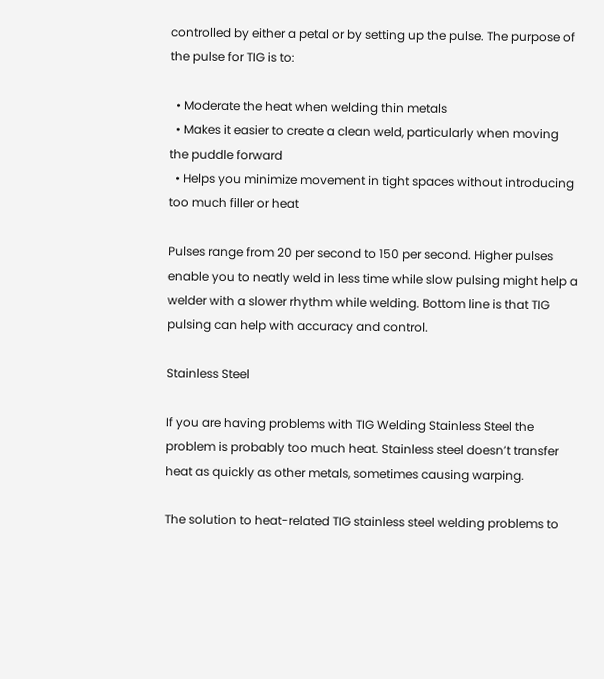controlled by either a petal or by setting up the pulse. The purpose of the pulse for TIG is to:

  • Moderate the heat when welding thin metals
  • Makes it easier to create a clean weld, particularly when moving the puddle forward
  • Helps you minimize movement in tight spaces without introducing too much filler or heat

Pulses range from 20 per second to 150 per second. Higher pulses enable you to neatly weld in less time while slow pulsing might help a welder with a slower rhythm while welding. Bottom line is that TIG pulsing can help with accuracy and control.

Stainless Steel

If you are having problems with TIG Welding Stainless Steel the problem is probably too much heat. Stainless steel doesn’t transfer heat as quickly as other metals, sometimes causing warping.

The solution to heat-related TIG stainless steel welding problems to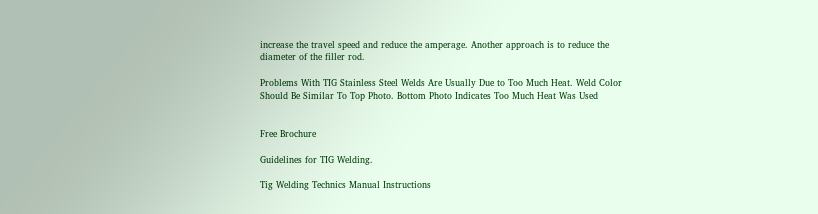increase the travel speed and reduce the amperage. Another approach is to reduce the diameter of the filler rod.

Problems With TIG Stainless Steel Welds Are Usually Due to Too Much Heat. Weld Color Should Be Similar To Top Photo. Bottom Photo Indicates Too Much Heat Was Used


Free Brochure

Guidelines for TIG Welding.

Tig Welding Technics Manual Instructions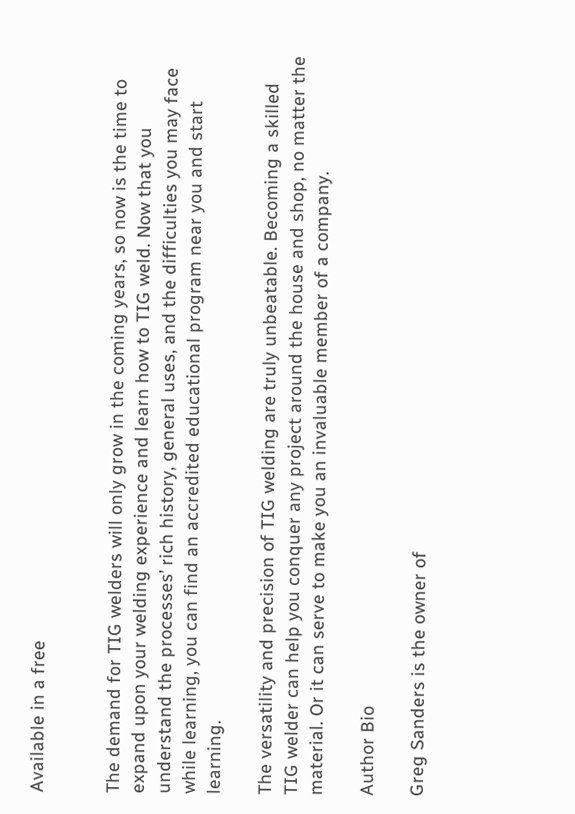Available in a free


The demand for TIG welders will only grow in the coming years, so now is the time to expand upon your welding experience and learn how to TIG weld. Now that you understand the processes’ rich history, general uses, and the difficulties you may face while learning, you can find an accredited educational program near you and start learning.

The versatility and precision of TIG welding are truly unbeatable. Becoming a skilled TIG welder can help you conquer any project around the house and shop, no matter the material. Or it can serve to make you an invaluable member of a company.

Author Bio

Greg Sanders is the owner of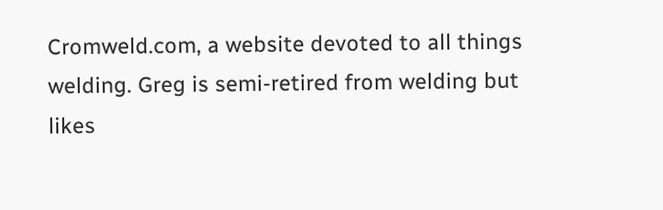Cromweld.com, a website devoted to all things welding. Greg is semi-retired from welding but likes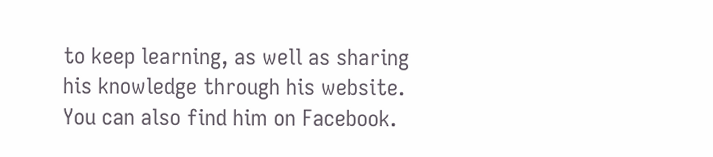to keep learning, as well as sharing his knowledge through his website. You can also find him on Facebook.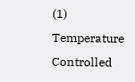(1) Temperature Controlled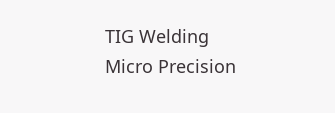TIG Welding Micro Precision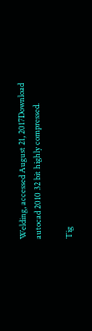Welding, accessed August 21, 2017Download autocad 2010 32 bit highly compressed.

Tig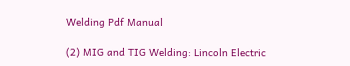Welding Pdf Manual

(2) MIG and TIG Welding: Lincoln Electric